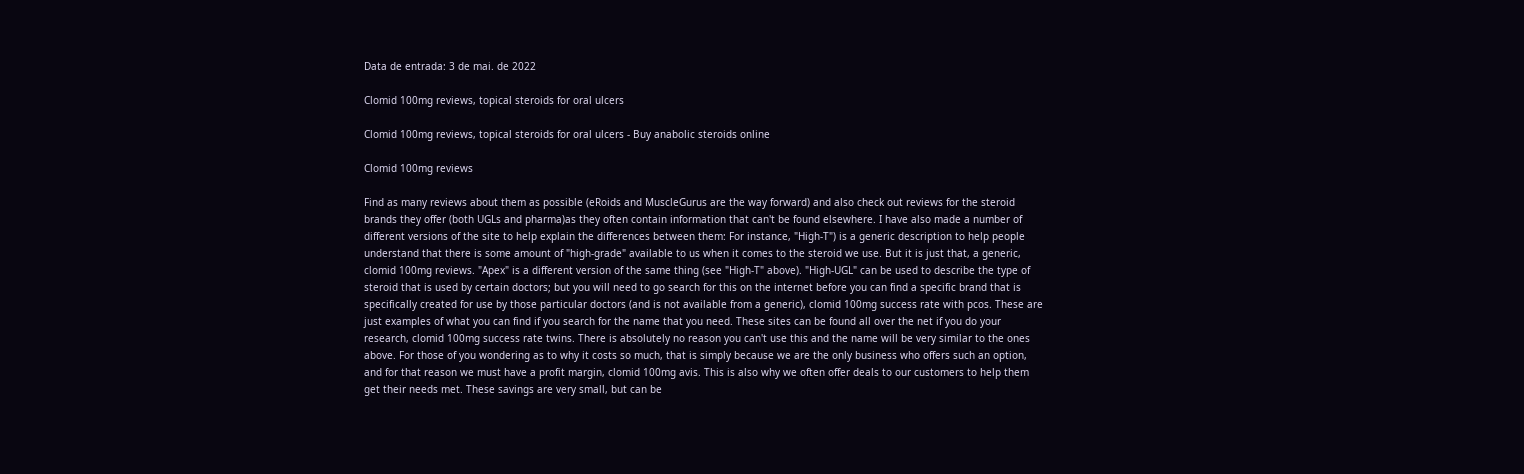Data de entrada: 3 de mai. de 2022

Clomid 100mg reviews, topical steroids for oral ulcers

Clomid 100mg reviews, topical steroids for oral ulcers - Buy anabolic steroids online

Clomid 100mg reviews

Find as many reviews about them as possible (eRoids and MuscleGurus are the way forward) and also check out reviews for the steroid brands they offer (both UGLs and pharma)as they often contain information that can't be found elsewhere. I have also made a number of different versions of the site to help explain the differences between them: For instance, "High-T") is a generic description to help people understand that there is some amount of "high-grade" available to us when it comes to the steroid we use. But it is just that, a generic, clomid 100mg reviews. "Apex" is a different version of the same thing (see "High-T" above). "High-UGL" can be used to describe the type of steroid that is used by certain doctors; but you will need to go search for this on the internet before you can find a specific brand that is specifically created for use by those particular doctors (and is not available from a generic), clomid 100mg success rate with pcos. These are just examples of what you can find if you search for the name that you need. These sites can be found all over the net if you do your research, clomid 100mg success rate twins. There is absolutely no reason you can't use this and the name will be very similar to the ones above. For those of you wondering as to why it costs so much, that is simply because we are the only business who offers such an option, and for that reason we must have a profit margin, clomid 100mg avis. This is also why we often offer deals to our customers to help them get their needs met. These savings are very small, but can be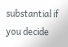substantial if you decide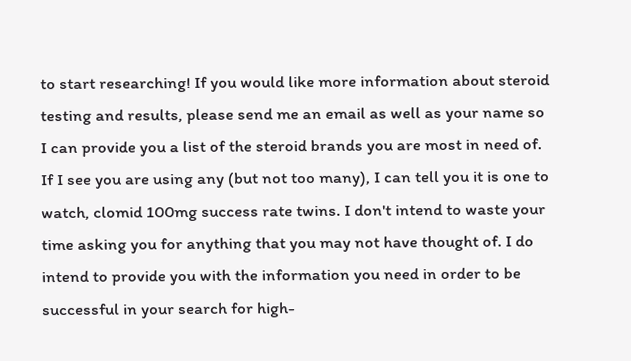to start researching! If you would like more information about steroid testing and results, please send me an email as well as your name so I can provide you a list of the steroid brands you are most in need of. If I see you are using any (but not too many), I can tell you it is one to watch, clomid 100mg success rate twins. I don't intend to waste your time asking you for anything that you may not have thought of. I do intend to provide you with the information you need in order to be successful in your search for high-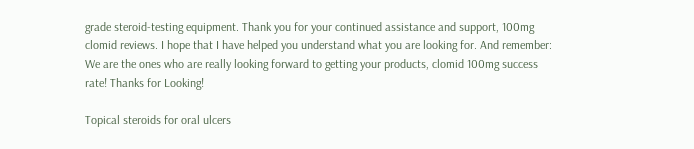grade steroid-testing equipment. Thank you for your continued assistance and support, 100mg clomid reviews. I hope that I have helped you understand what you are looking for. And remember: We are the ones who are really looking forward to getting your products, clomid 100mg success rate! Thanks for Looking!

Topical steroids for oral ulcers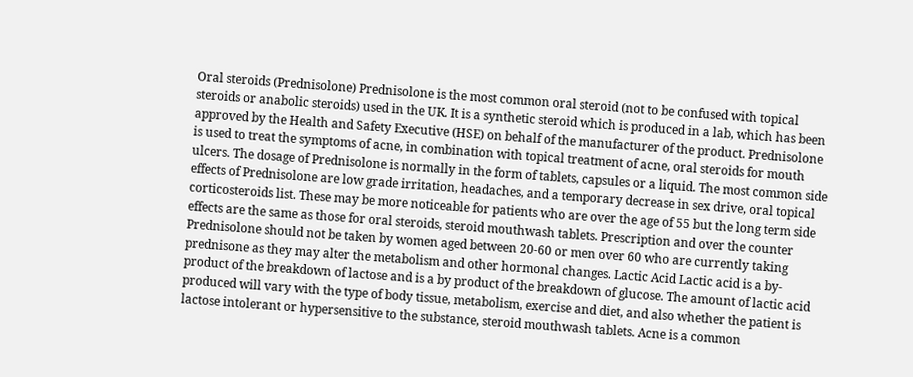Oral steroids (Prednisolone) Prednisolone is the most common oral steroid (not to be confused with topical steroids or anabolic steroids) used in the UK. It is a synthetic steroid which is produced in a lab, which has been approved by the Health and Safety Executive (HSE) on behalf of the manufacturer of the product. Prednisolone is used to treat the symptoms of acne, in combination with topical treatment of acne, oral steroids for mouth ulcers. The dosage of Prednisolone is normally in the form of tablets, capsules or a liquid. The most common side effects of Prednisolone are low grade irritation, headaches, and a temporary decrease in sex drive, oral topical corticosteroids list. These may be more noticeable for patients who are over the age of 55 but the long term side effects are the same as those for oral steroids, steroid mouthwash tablets. Prescription and over the counter Prednisolone should not be taken by women aged between 20-60 or men over 60 who are currently taking prednisone as they may alter the metabolism and other hormonal changes. Lactic Acid Lactic acid is a by-product of the breakdown of lactose and is a by product of the breakdown of glucose. The amount of lactic acid produced will vary with the type of body tissue, metabolism, exercise and diet, and also whether the patient is lactose intolerant or hypersensitive to the substance, steroid mouthwash tablets. Acne is a common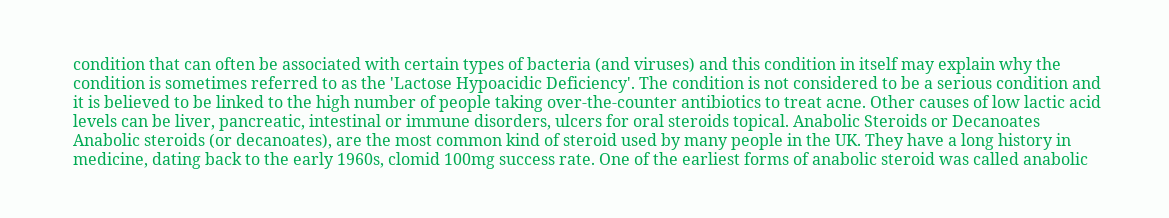condition that can often be associated with certain types of bacteria (and viruses) and this condition in itself may explain why the condition is sometimes referred to as the 'Lactose Hypoacidic Deficiency'. The condition is not considered to be a serious condition and it is believed to be linked to the high number of people taking over-the-counter antibiotics to treat acne. Other causes of low lactic acid levels can be liver, pancreatic, intestinal or immune disorders, ulcers for oral steroids topical. Anabolic Steroids or Decanoates Anabolic steroids (or decanoates), are the most common kind of steroid used by many people in the UK. They have a long history in medicine, dating back to the early 1960s, clomid 100mg success rate. One of the earliest forms of anabolic steroid was called anabolic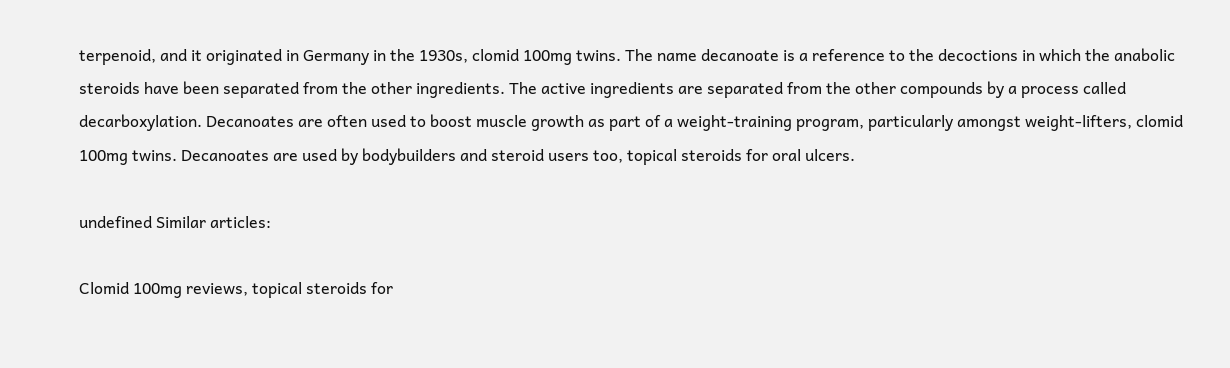terpenoid, and it originated in Germany in the 1930s, clomid 100mg twins. The name decanoate is a reference to the decoctions in which the anabolic steroids have been separated from the other ingredients. The active ingredients are separated from the other compounds by a process called decarboxylation. Decanoates are often used to boost muscle growth as part of a weight-training program, particularly amongst weight-lifters, clomid 100mg twins. Decanoates are used by bodybuilders and steroid users too, topical steroids for oral ulcers.

undefined Similar articles:

Clomid 100mg reviews, topical steroids for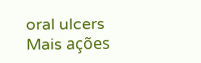oral ulcers
Mais ações